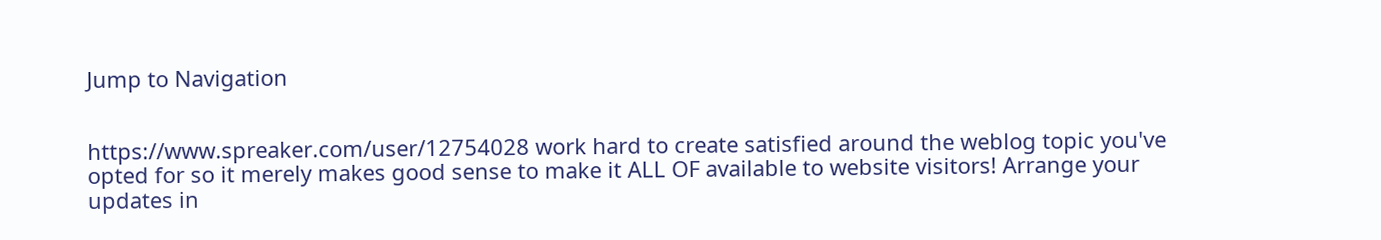Jump to Navigation


https://www.spreaker.com/user/12754028 work hard to create satisfied around the weblog topic you've opted for so it merely makes good sense to make it ALL OF available to website visitors! Arrange your updates in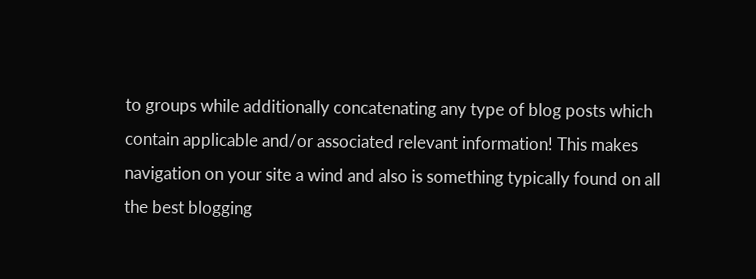to groups while additionally concatenating any type of blog posts which contain applicable and/or associated relevant information! This makes navigation on your site a wind and also is something typically found on all the best blogging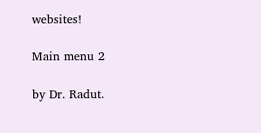websites!

Main menu 2

by Dr. Radut.